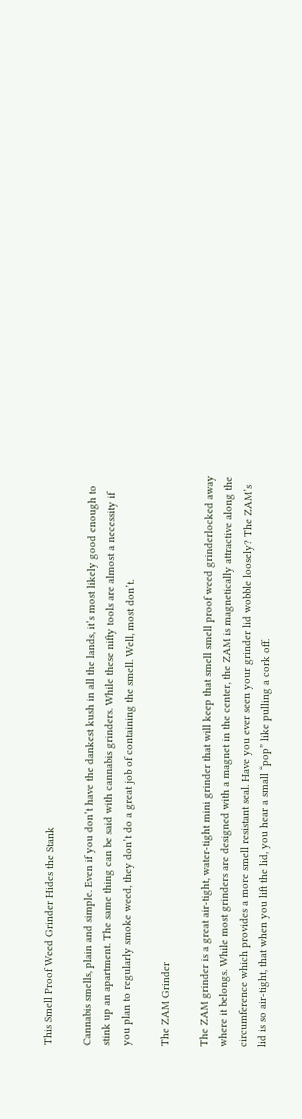This Smell Proof Weed Grinder Hides the Stank

Cannabis smells, plain and simple. Even if you don’t have the dankest kush in all the lands, it’s most likely good enough to stink up an apartment. The same thing can be said with cannabis grinders. While these nifty tools are almost a necessity if you plan to regularly smoke weed, they don’t do a great job of containing the smell. Well, most don’t.

The ZAM Grinder

The ZAM grinder is a great air-tight, water-tight mini grinder that will keep that smell smell proof weed grinderlocked away where it belongs. While most grinders are designed with a magnet in the center, the ZAM is magnetically attractive along the circumference which provides a more smell resistant seal. Have you ever seen your grinder lid wobble loosely? The ZAM’s lid is so air-tight, that when you lift the lid, you hear a small “pop” like pulling a cork off.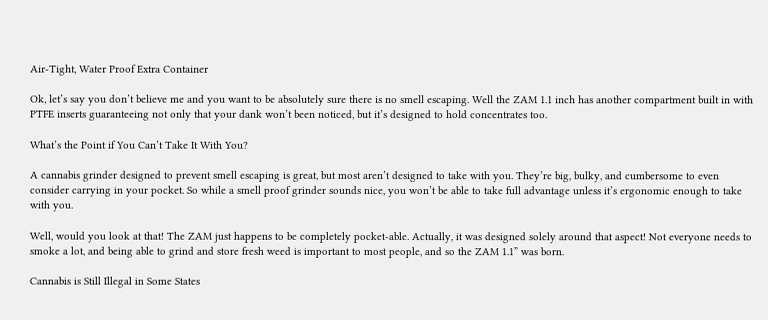Air-Tight, Water Proof Extra Container

Ok, let’s say you don’t believe me and you want to be absolutely sure there is no smell escaping. Well the ZAM 1.1 inch has another compartment built in with PTFE inserts guaranteeing not only that your dank won’t been noticed, but it’s designed to hold concentrates too.

What’s the Point if You Can’t Take It With You?

A cannabis grinder designed to prevent smell escaping is great, but most aren’t designed to take with you. They’re big, bulky, and cumbersome to even consider carrying in your pocket. So while a smell proof grinder sounds nice, you won’t be able to take full advantage unless it’s ergonomic enough to take with you.

Well, would you look at that! The ZAM just happens to be completely pocket-able. Actually, it was designed solely around that aspect! Not everyone needs to smoke a lot, and being able to grind and store fresh weed is important to most people, and so the ZAM 1.1” was born.

Cannabis is Still Illegal in Some States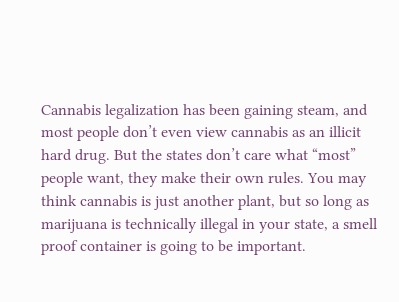Cannabis legalization has been gaining steam, and most people don’t even view cannabis as an illicit hard drug. But the states don’t care what “most” people want, they make their own rules. You may think cannabis is just another plant, but so long as marijuana is technically illegal in your state, a smell proof container is going to be important.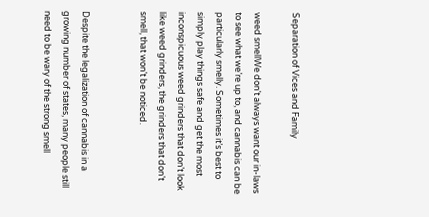Separation of Vices and Family

weed smellWe don’t always want our in-laws to see what we’re up to, and cannabis can be particularly smelly. Sometimes it’s best to simply play things safe and get the most inconspicuous weed grinders that don’t look like weed grinders, the grinders that don’t smell, that won’t be noticed.


Despite the legalization of cannabis in a growing number of states, many people still need to be wary of the strong smell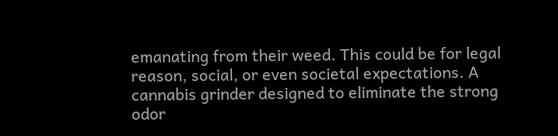emanating from their weed. This could be for legal reason, social, or even societal expectations. A cannabis grinder designed to eliminate the strong odor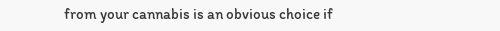from your cannabis is an obvious choice if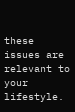these issues are relevant to your lifestyle.